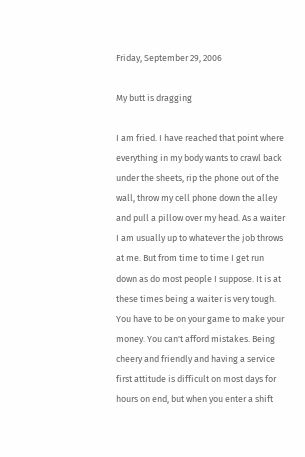Friday, September 29, 2006

My butt is dragging

I am fried. I have reached that point where everything in my body wants to crawl back under the sheets, rip the phone out of the wall, throw my cell phone down the alley and pull a pillow over my head. As a waiter I am usually up to whatever the job throws at me. But from time to time I get run down as do most people I suppose. It is at these times being a waiter is very tough. You have to be on your game to make your money. You can't afford mistakes. Being cheery and friendly and having a service first attitude is difficult on most days for hours on end, but when you enter a shift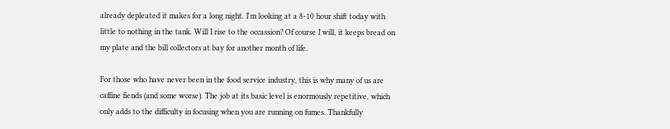already depleated it makes for a long night. I'm looking at a 8-10 hour shift today with little to nothing in the tank. Will I rise to the occassion? Of course I will, it keeps bread on my plate and the bill collectors at bay for another month of life.

For those who have never been in the food service industry, this is why many of us are caffine fiends (and some worse). The job at its basic level is enormously repetitive, which only adds to the difficulty in focusing when you are running on fumes. Thankfully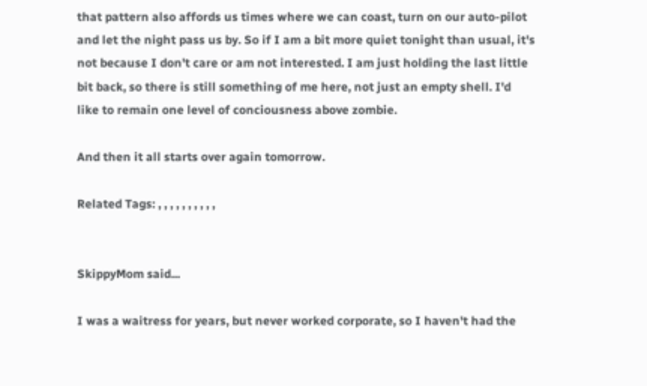that pattern also affords us times where we can coast, turn on our auto-pilot and let the night pass us by. So if I am a bit more quiet tonight than usual, it's not because I don't care or am not interested. I am just holding the last little bit back, so there is still something of me here, not just an empty shell. I'd like to remain one level of conciousness above zombie.

And then it all starts over again tomorrow.

Related Tags: , , , , , , , , , ,


SkippyMom said...

I was a waitress for years, but never worked corporate, so I haven't had the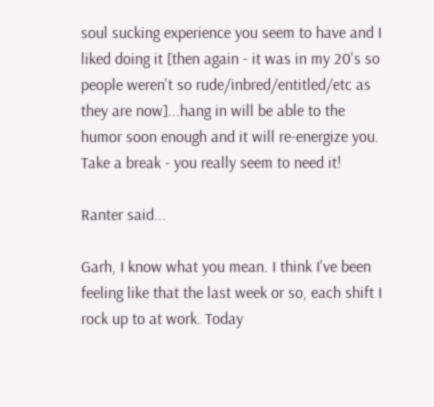soul sucking experience you seem to have and I liked doing it [then again - it was in my 20's so people weren't so rude/inbred/entitled/etc as they are now]...hang in will be able to the humor soon enough and it will re-energize you.
Take a break - you really seem to need it!

Ranter said...

Garh, I know what you mean. I think I've been feeling like that the last week or so, each shift I rock up to at work. Today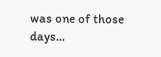was one of those days...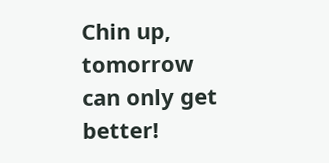Chin up, tomorrow can only get better!